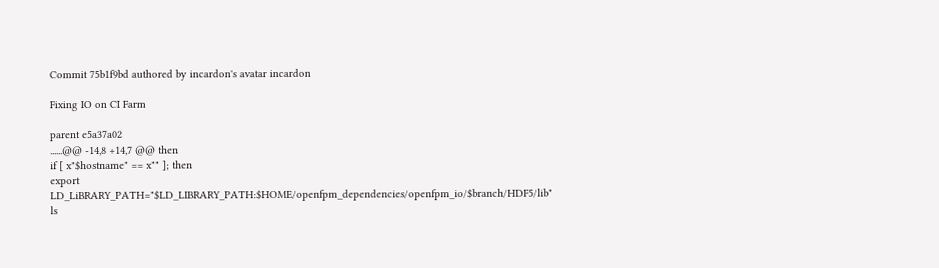Commit 75b1f9bd authored by incardon's avatar incardon

Fixing IO on CI Farm

parent e5a37a02
......@@ -14,8 +14,7 @@ then
if [ x"$hostname" == x"" ]; then
export LD_LiBRARY_PATH="$LD_LIBRARY_PATH:$HOME/openfpm_dependencies/openfpm_io/$branch/HDF5/lib"
ls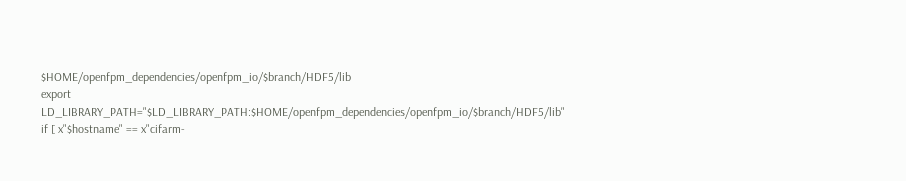$HOME/openfpm_dependencies/openfpm_io/$branch/HDF5/lib
export LD_LIBRARY_PATH="$LD_LIBRARY_PATH:$HOME/openfpm_dependencies/openfpm_io/$branch/HDF5/lib"
if [ x"$hostname" == x"cifarm-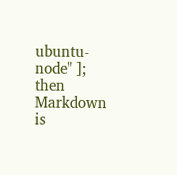ubuntu-node" ]; then
Markdown is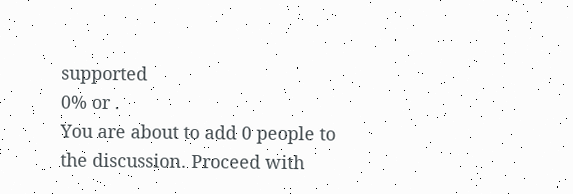supported
0% or .
You are about to add 0 people to the discussion. Proceed with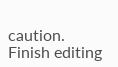caution.
Finish editing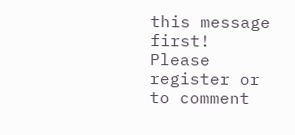this message first!
Please register or to comment